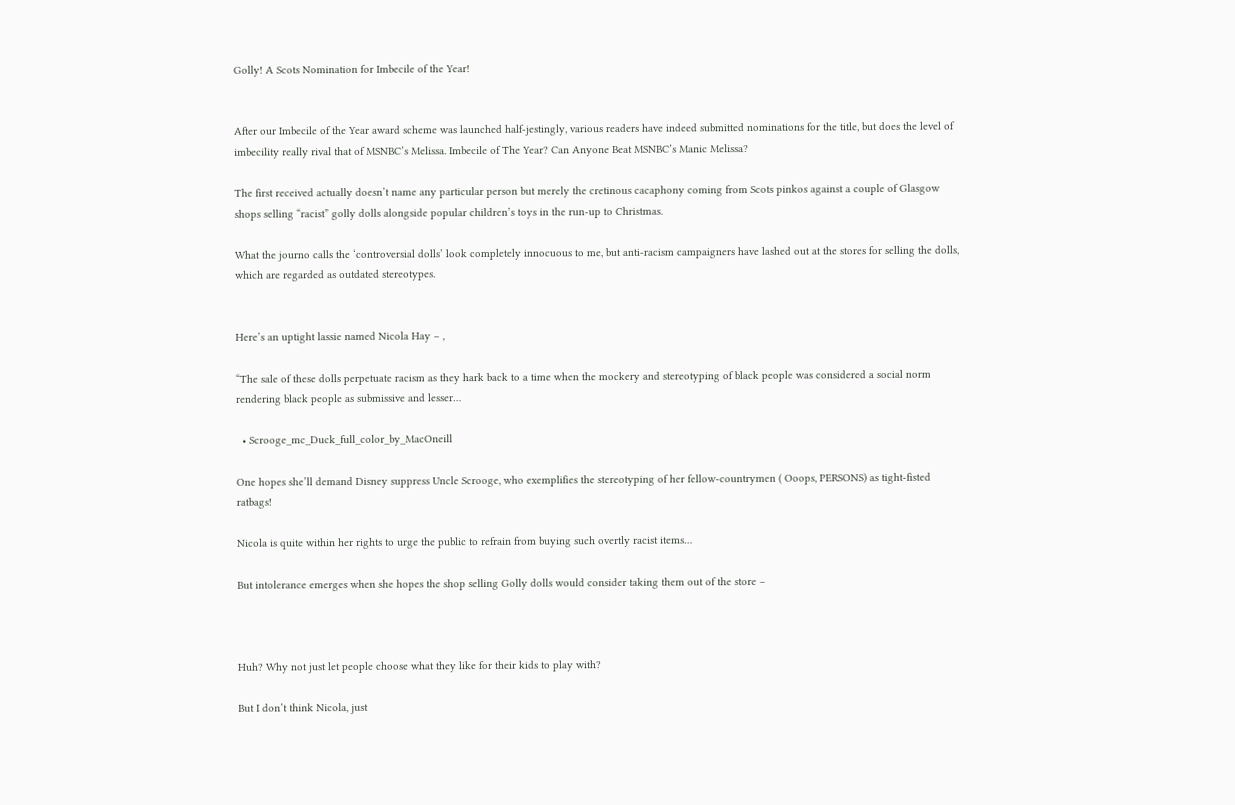Golly! A Scots Nomination for Imbecile of the Year!


After our Imbecile of the Year award scheme was launched half-jestingly, various readers have indeed submitted nominations for the title, but does the level of imbecility really rival that of MSNBC’s Melissa. Imbecile of The Year? Can Anyone Beat MSNBC’s Manic Melissa?

The first received actually doesn’t name any particular person but merely the cretinous cacaphony coming from Scots pinkos against a couple of Glasgow shops selling “racist” golly dolls alongside popular children’s toys in the run-up to Christmas.

What the journo calls the ‘controversial dolls’ look completely innocuous to me, but anti-racism campaigners have lashed out at the stores for selling the dolls, which are regarded as outdated stereotypes.


Here’s an uptight lassie named Nicola Hay – ,

“The sale of these dolls perpetuate racism as they hark back to a time when the mockery and stereotyping of black people was considered a social norm rendering black people as submissive and lesser…

  • Scrooge_mc_Duck_full_color_by_MacOneill

One hopes she’ll demand Disney suppress Uncle Scrooge, who exemplifies the stereotyping of her fellow-countrymen ( Ooops, PERSONS) as tight-fisted ratbags!

Nicola is quite within her rights to urge the public to refrain from buying such overtly racist items…

But intolerance emerges when she hopes the shop selling Golly dolls would consider taking them out of the store –



Huh? Why not just let people choose what they like for their kids to play with?

But I don’t think Nicola, just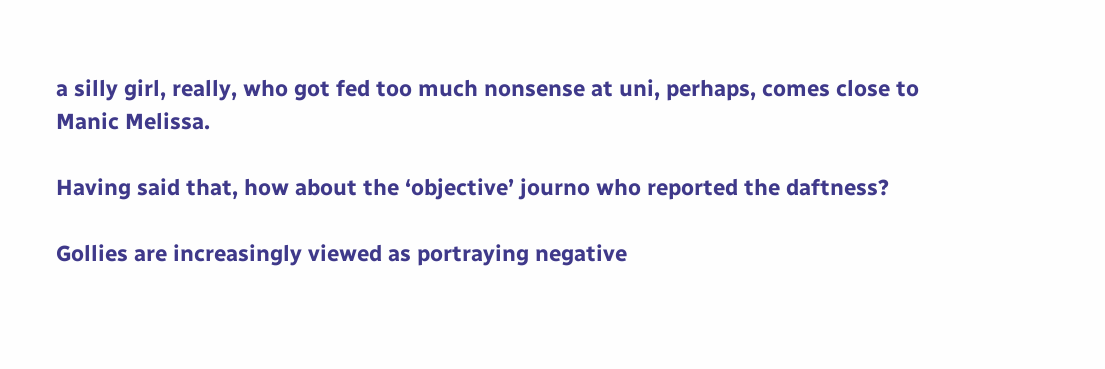a silly girl, really, who got fed too much nonsense at uni, perhaps, comes close to Manic Melissa.

Having said that, how about the ‘objective’ journo who reported the daftness?

Gollies are increasingly viewed as portraying negative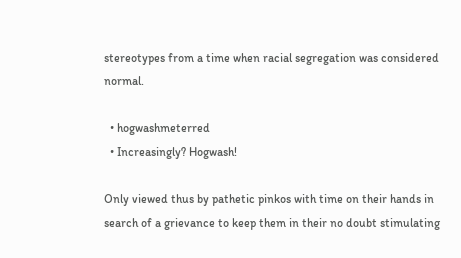stereotypes from a time when racial segregation was considered normal.

  • hogwashmeterred
  • Increasingly? Hogwash!

Only viewed thus by pathetic pinkos with time on their hands in search of a grievance to keep them in their no doubt stimulating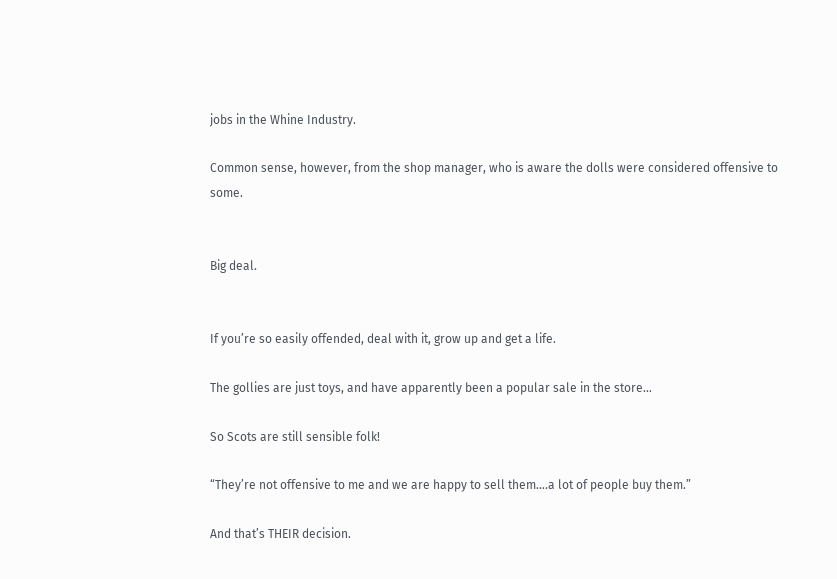jobs in the Whine Industry.

Common sense, however, from the shop manager, who is aware the dolls were considered offensive to some.


Big deal.


If you’re so easily offended, deal with it, grow up and get a life.

The gollies are just toys, and have apparently been a popular sale in the store…

So Scots are still sensible folk!

“They’re not offensive to me and we are happy to sell them….a lot of people buy them.”

And that’s THEIR decision.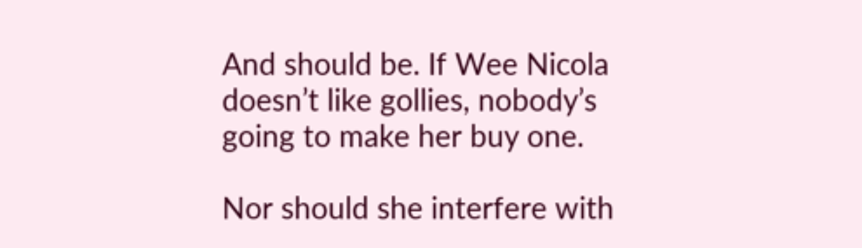And should be. If Wee Nicola doesn’t like gollies, nobody’s going to make her buy one.

Nor should she interfere with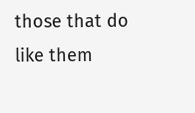those that do like them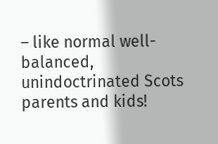– like normal well-balanced, unindoctrinated Scots parents and kids!